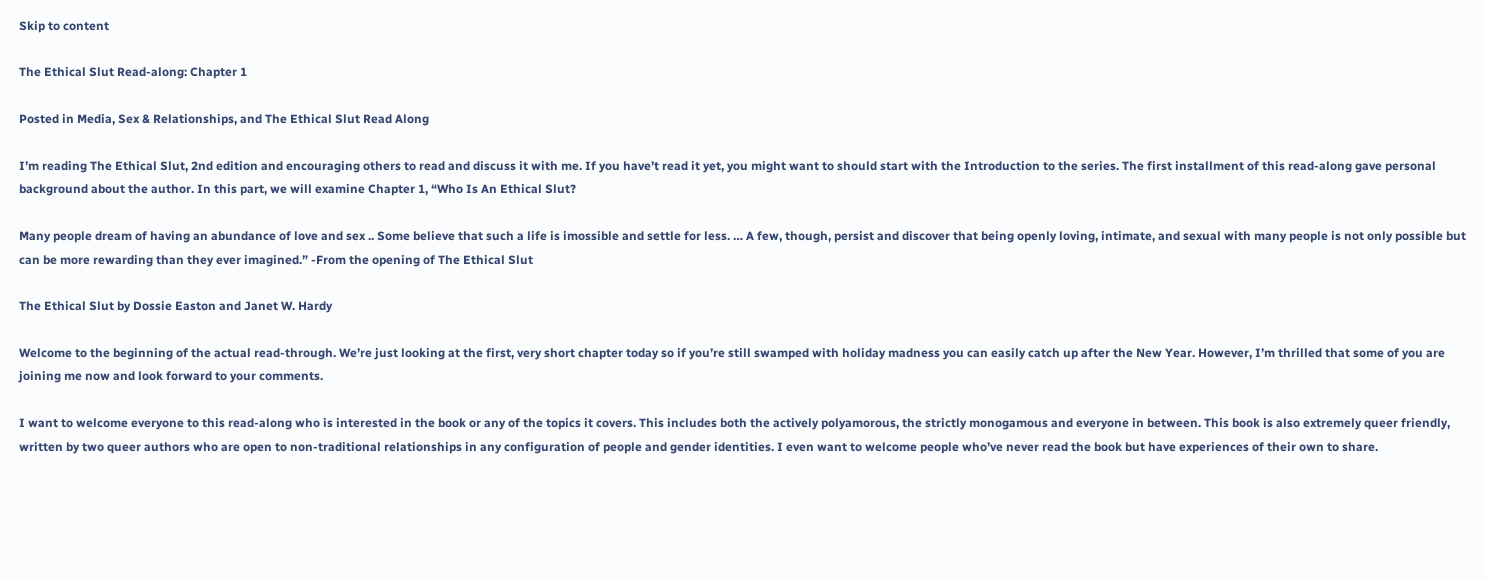Skip to content

The Ethical Slut Read-along: Chapter 1

Posted in Media, Sex & Relationships, and The Ethical Slut Read Along

I’m reading The Ethical Slut, 2nd edition and encouraging others to read and discuss it with me. If you have’t read it yet, you might want to should start with the Introduction to the series. The first installment of this read-along gave personal background about the author. In this part, we will examine Chapter 1, “Who Is An Ethical Slut?

Many people dream of having an abundance of love and sex .. Some believe that such a life is imossible and settle for less. … A few, though, persist and discover that being openly loving, intimate, and sexual with many people is not only possible but can be more rewarding than they ever imagined.” -From the opening of The Ethical Slut

The Ethical Slut by Dossie Easton and Janet W. Hardy

Welcome to the beginning of the actual read-through. We’re just looking at the first, very short chapter today so if you’re still swamped with holiday madness you can easily catch up after the New Year. However, I’m thrilled that some of you are joining me now and look forward to your comments.

I want to welcome everyone to this read-along who is interested in the book or any of the topics it covers. This includes both the actively polyamorous, the strictly monogamous and everyone in between. This book is also extremely queer friendly, written by two queer authors who are open to non-traditional relationships in any configuration of people and gender identities. I even want to welcome people who’ve never read the book but have experiences of their own to share.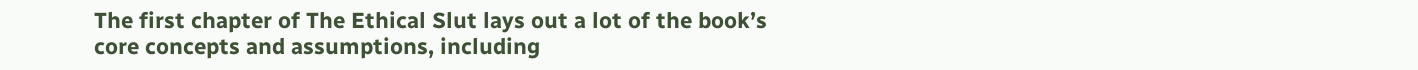The first chapter of The Ethical Slut lays out a lot of the book’s core concepts and assumptions, including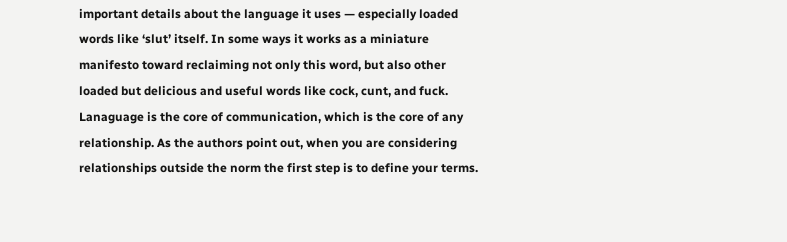important details about the language it uses — especially loaded words like ‘slut’ itself. In some ways it works as a miniature manifesto toward reclaiming not only this word, but also other loaded but delicious and useful words like cock, cunt, and fuck. Lanaguage is the core of communication, which is the core of any relationship. As the authors point out, when you are considering relationships outside the norm the first step is to define your terms.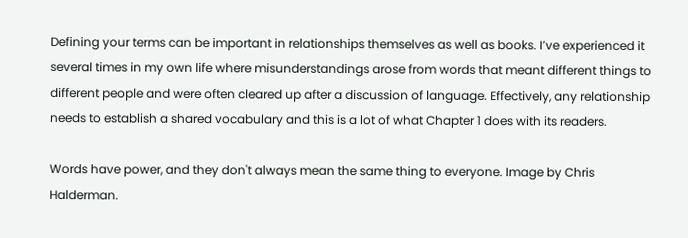Defining your terms can be important in relationships themselves as well as books. I’ve experienced it several times in my own life where misunderstandings arose from words that meant different things to different people and were often cleared up after a discussion of language. Effectively, any relationship needs to establish a shared vocabulary and this is a lot of what Chapter 1 does with its readers.

Words have power, and they don't always mean the same thing to everyone. Image by Chris Halderman.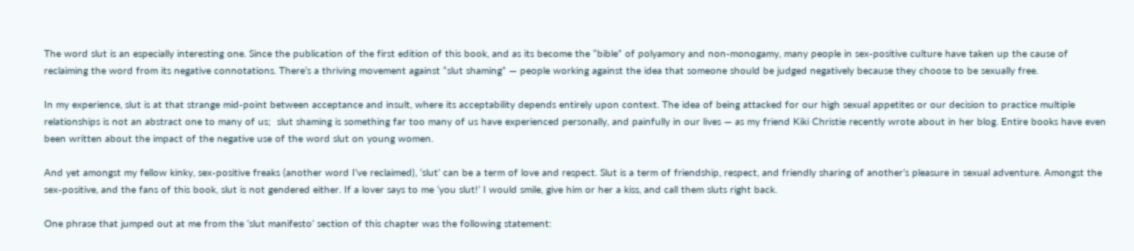The word slut is an especially interesting one. Since the publication of the first edition of this book, and as its become the “bible” of polyamory and non-monogamy, many people in sex-positive culture have taken up the cause of reclaiming the word from its negative connotations. There’s a thriving movement against “slut shaming” — people working against the idea that someone should be judged negatively because they choose to be sexually free.

In my experience, slut is at that strange mid-point between acceptance and insult, where its acceptability depends entirely upon context. The idea of being attacked for our high sexual appetites or our decision to practice multiple relationships is not an abstract one to many of us;  slut shaming is something far too many of us have experienced personally, and painfully in our lives — as my friend Kiki Christie recently wrote about in her blog. Entire books have even been written about the impact of the negative use of the word slut on young women.

And yet amongst my fellow kinky, sex-positive freaks (another word I’ve reclaimed), ‘slut’ can be a term of love and respect. Slut is a term of friendship, respect, and friendly sharing of another’s pleasure in sexual adventure. Amongst the sex-positive, and the fans of this book, slut is not gendered either. If a lover says to me ‘you slut!’ I would smile, give him or her a kiss, and call them sluts right back.

One phrase that jumped out at me from the ‘slut manifesto’ section of this chapter was the following statement: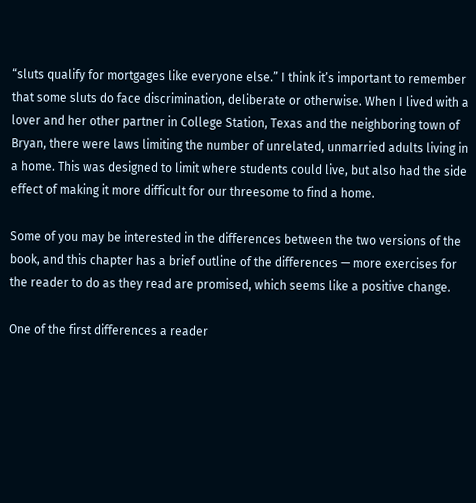“sluts qualify for mortgages like everyone else.” I think it’s important to remember that some sluts do face discrimination, deliberate or otherwise. When I lived with a lover and her other partner in College Station, Texas and the neighboring town of Bryan, there were laws limiting the number of unrelated, unmarried adults living in a home. This was designed to limit where students could live, but also had the side effect of making it more difficult for our threesome to find a home.

Some of you may be interested in the differences between the two versions of the book, and this chapter has a brief outline of the differences — more exercises for the reader to do as they read are promised, which seems like a positive change.

One of the first differences a reader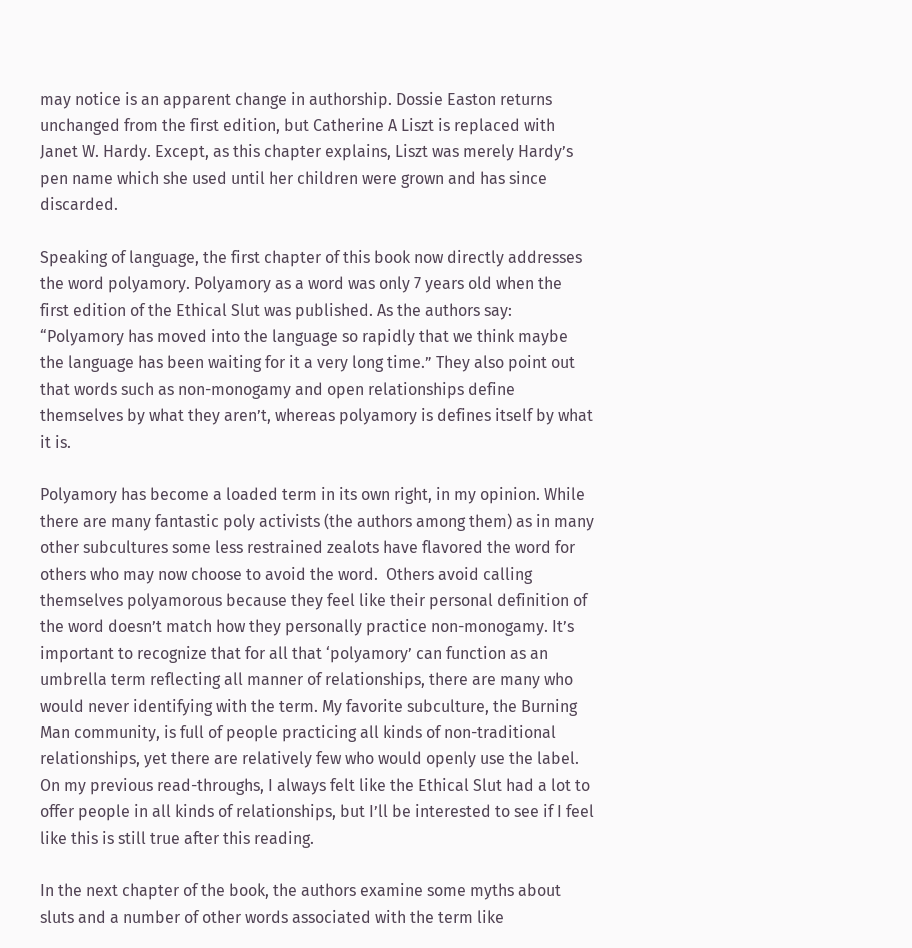may notice is an apparent change in authorship. Dossie Easton returns unchanged from the first edition, but Catherine A Liszt is replaced with Janet W. Hardy. Except, as this chapter explains, Liszt was merely Hardy’s pen name which she used until her children were grown and has since discarded.

Speaking of language, the first chapter of this book now directly addresses the word polyamory. Polyamory as a word was only 7 years old when the first edition of the Ethical Slut was published. As the authors say: “Polyamory has moved into the language so rapidly that we think maybe the language has been waiting for it a very long time.” They also point out that words such as non-monogamy and open relationships define themselves by what they aren’t, whereas polyamory is defines itself by what it is.

Polyamory has become a loaded term in its own right, in my opinion. While there are many fantastic poly activists (the authors among them) as in many other subcultures some less restrained zealots have flavored the word for others who may now choose to avoid the word.  Others avoid calling themselves polyamorous because they feel like their personal definition of the word doesn’t match how they personally practice non-monogamy. It’s important to recognize that for all that ‘polyamory’ can function as an umbrella term reflecting all manner of relationships, there are many who would never identifying with the term. My favorite subculture, the Burning Man community, is full of people practicing all kinds of non-traditional relationships, yet there are relatively few who would openly use the label. On my previous read-throughs, I always felt like the Ethical Slut had a lot to offer people in all kinds of relationships, but I’ll be interested to see if I feel like this is still true after this reading.

In the next chapter of the book, the authors examine some myths about sluts and a number of other words associated with the term like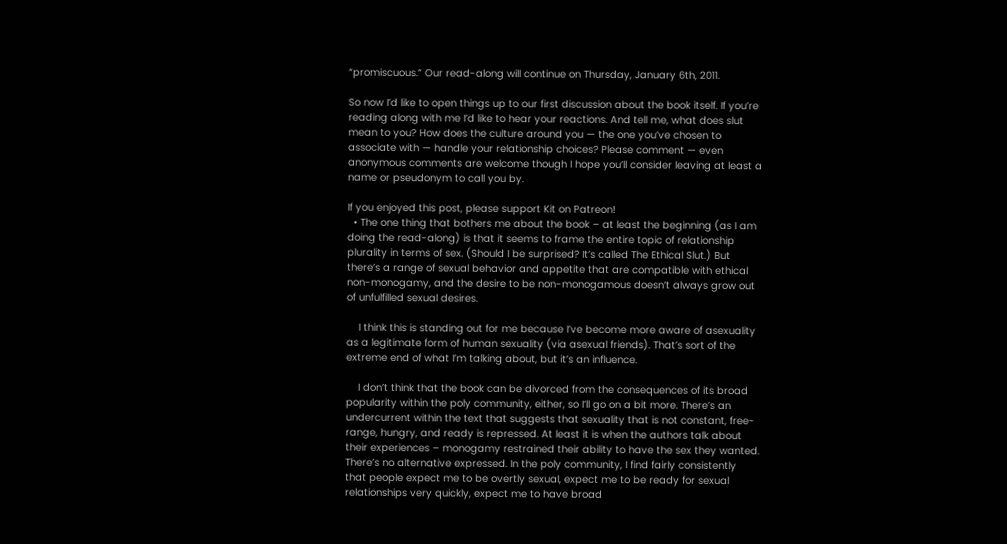“promiscuous.” Our read-along will continue on Thursday, January 6th, 2011.

So now I’d like to open things up to our first discussion about the book itself. If you’re reading along with me I’d like to hear your reactions. And tell me, what does slut mean to you? How does the culture around you — the one you’ve chosen to associate with — handle your relationship choices? Please comment — even anonymous comments are welcome though I hope you’ll consider leaving at least a name or pseudonym to call you by.

If you enjoyed this post, please support Kit on Patreon!
  • The one thing that bothers me about the book – at least the beginning (as I am doing the read-along) is that it seems to frame the entire topic of relationship plurality in terms of sex. (Should I be surprised? It’s called The Ethical Slut.) But there’s a range of sexual behavior and appetite that are compatible with ethical non-monogamy, and the desire to be non-monogamous doesn’t always grow out of unfulfilled sexual desires.

    I think this is standing out for me because I’ve become more aware of asexuality as a legitimate form of human sexuality (via asexual friends). That’s sort of the extreme end of what I’m talking about, but it’s an influence.

    I don’t think that the book can be divorced from the consequences of its broad popularity within the poly community, either, so I’ll go on a bit more. There’s an undercurrent within the text that suggests that sexuality that is not constant, free-range, hungry, and ready is repressed. At least it is when the authors talk about their experiences – monogamy restrained their ability to have the sex they wanted. There’s no alternative expressed. In the poly community, I find fairly consistently that people expect me to be overtly sexual, expect me to be ready for sexual relationships very quickly, expect me to have broad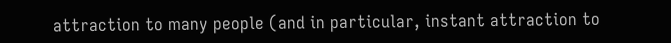attraction to many people (and in particular, instant attraction to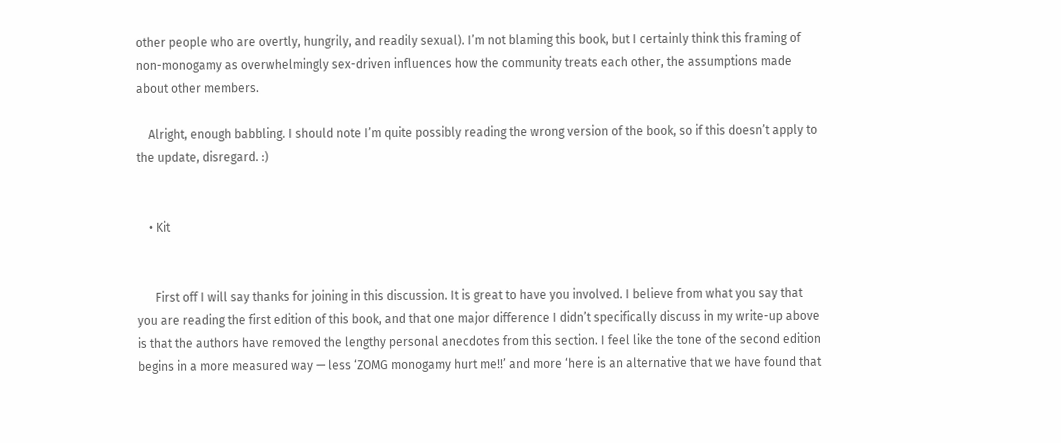other people who are overtly, hungrily, and readily sexual). I’m not blaming this book, but I certainly think this framing of non-monogamy as overwhelmingly sex-driven influences how the community treats each other, the assumptions made about other members.

    Alright, enough babbling. I should note I’m quite possibly reading the wrong version of the book, so if this doesn’t apply to the update, disregard. :)


    • Kit


      First off I will say thanks for joining in this discussion. It is great to have you involved. I believe from what you say that you are reading the first edition of this book, and that one major difference I didn’t specifically discuss in my write-up above is that the authors have removed the lengthy personal anecdotes from this section. I feel like the tone of the second edition begins in a more measured way — less ‘ZOMG monogamy hurt me!!’ and more ‘here is an alternative that we have found that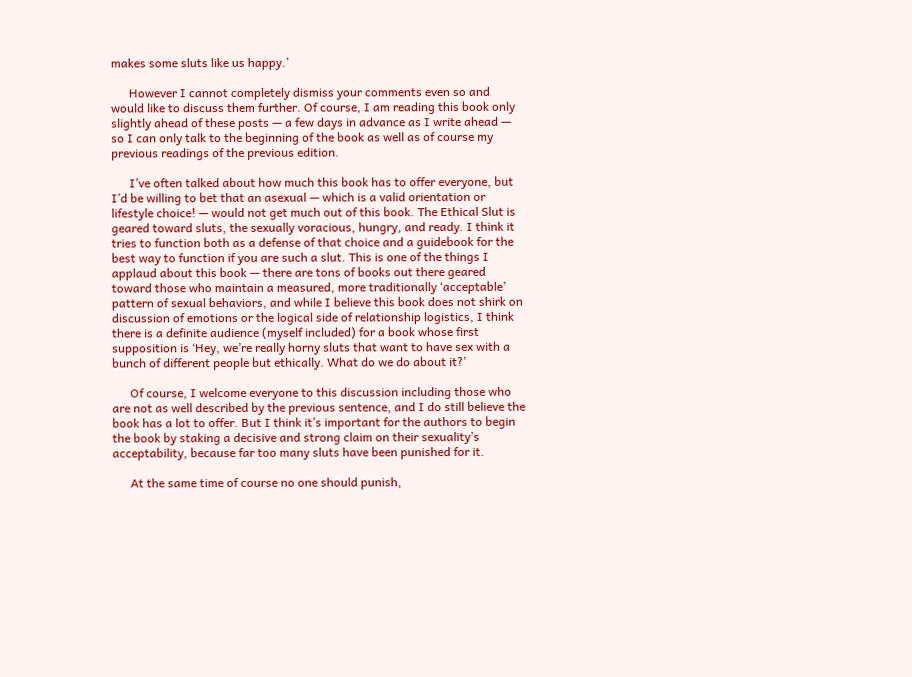makes some sluts like us happy.’

      However I cannot completely dismiss your comments even so and would like to discuss them further. Of course, I am reading this book only slightly ahead of these posts — a few days in advance as I write ahead — so I can only talk to the beginning of the book as well as of course my previous readings of the previous edition.

      I’ve often talked about how much this book has to offer everyone, but I’d be willing to bet that an asexual — which is a valid orientation or lifestyle choice! — would not get much out of this book. The Ethical Slut is geared toward sluts, the sexually voracious, hungry, and ready. I think it tries to function both as a defense of that choice and a guidebook for the best way to function if you are such a slut. This is one of the things I applaud about this book — there are tons of books out there geared toward those who maintain a measured, more traditionally ‘acceptable’ pattern of sexual behaviors, and while I believe this book does not shirk on discussion of emotions or the logical side of relationship logistics, I think there is a definite audience (myself included) for a book whose first supposition is ‘Hey, we’re really horny sluts that want to have sex with a bunch of different people but ethically. What do we do about it?’

      Of course, I welcome everyone to this discussion including those who are not as well described by the previous sentence, and I do still believe the book has a lot to offer. But I think it’s important for the authors to begin the book by staking a decisive and strong claim on their sexuality’s acceptability, because far too many sluts have been punished for it.

      At the same time of course no one should punish,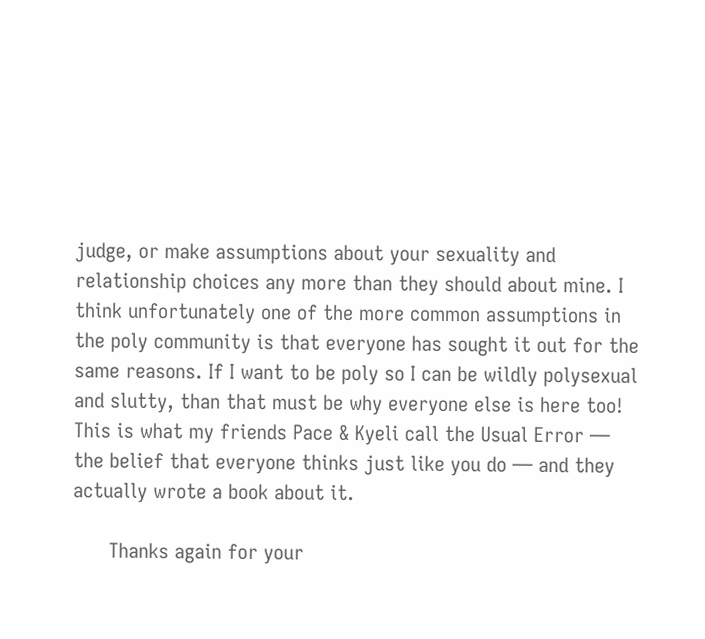judge, or make assumptions about your sexuality and relationship choices any more than they should about mine. I think unfortunately one of the more common assumptions in the poly community is that everyone has sought it out for the same reasons. If I want to be poly so I can be wildly polysexual and slutty, than that must be why everyone else is here too! This is what my friends Pace & Kyeli call the Usual Error — the belief that everyone thinks just like you do — and they actually wrote a book about it.

      Thanks again for your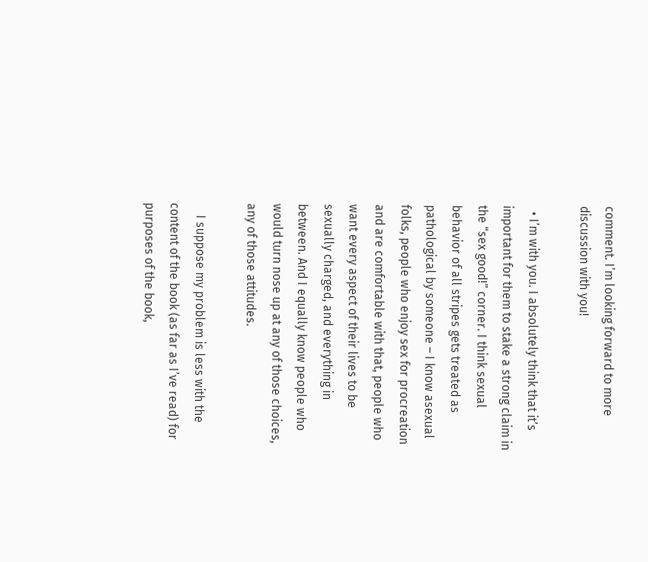comment. I’m looking forward to more discussion with you!

  • I’m with you. I absolutely think that it’s important for them to stake a strong claim in the “sex good!” corner. I think sexual behavior of all stripes gets treated as pathological by someone – I know asexual folks, people who enjoy sex for procreation and are comfortable with that, people who want every aspect of their lives to be sexually charged, and everything in between. And I equally know people who would turn nose up at any of those choices, any of those attitudes.

    I suppose my problem is less with the content of the book (as far as I’ve read) for purposes of the book,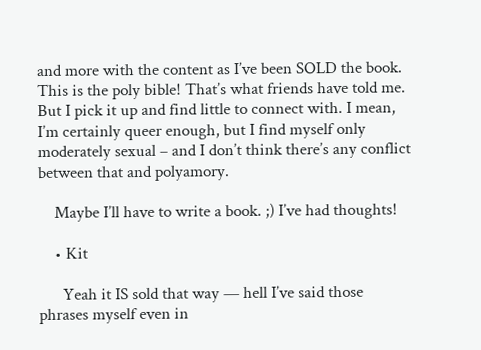and more with the content as I’ve been SOLD the book. This is the poly bible! That’s what friends have told me. But I pick it up and find little to connect with. I mean, I’m certainly queer enough, but I find myself only moderately sexual – and I don’t think there’s any conflict between that and polyamory.

    Maybe I’ll have to write a book. ;) I’ve had thoughts!

    • Kit

      Yeah it IS sold that way — hell I’ve said those phrases myself even in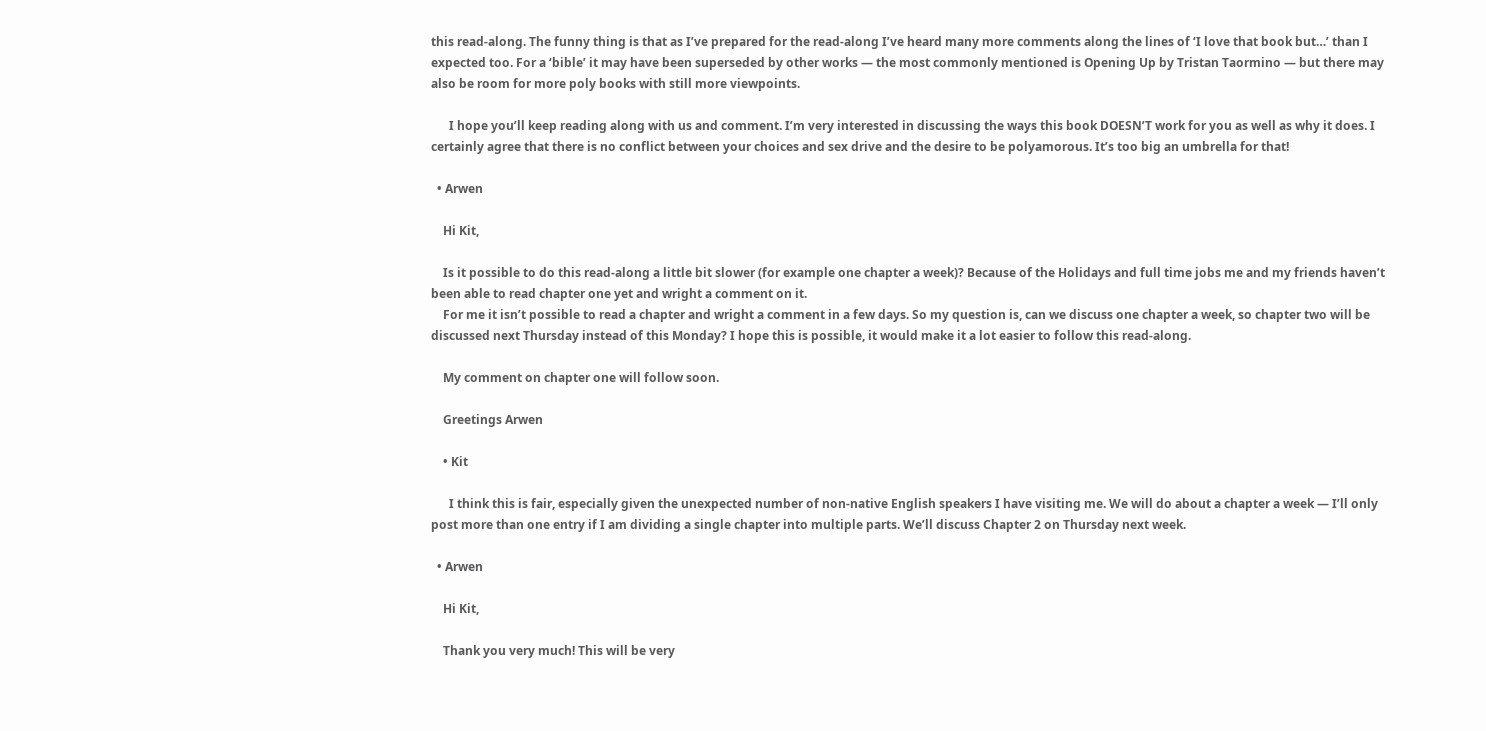this read-along. The funny thing is that as I’ve prepared for the read-along I’ve heard many more comments along the lines of ‘I love that book but…’ than I expected too. For a ‘bible’ it may have been superseded by other works — the most commonly mentioned is Opening Up by Tristan Taormino — but there may also be room for more poly books with still more viewpoints.

      I hope you’ll keep reading along with us and comment. I’m very interested in discussing the ways this book DOESN’T work for you as well as why it does. I certainly agree that there is no conflict between your choices and sex drive and the desire to be polyamorous. It’s too big an umbrella for that!

  • Arwen

    Hi Kit,

    Is it possible to do this read-along a little bit slower (for example one chapter a week)? Because of the Holidays and full time jobs me and my friends haven’t been able to read chapter one yet and wright a comment on it.
    For me it isn’t possible to read a chapter and wright a comment in a few days. So my question is, can we discuss one chapter a week, so chapter two will be discussed next Thursday instead of this Monday? I hope this is possible, it would make it a lot easier to follow this read-along.

    My comment on chapter one will follow soon.

    Greetings Arwen

    • Kit

      I think this is fair, especially given the unexpected number of non-native English speakers I have visiting me. We will do about a chapter a week — I’ll only post more than one entry if I am dividing a single chapter into multiple parts. We’ll discuss Chapter 2 on Thursday next week.

  • Arwen

    Hi Kit,

    Thank you very much! This will be very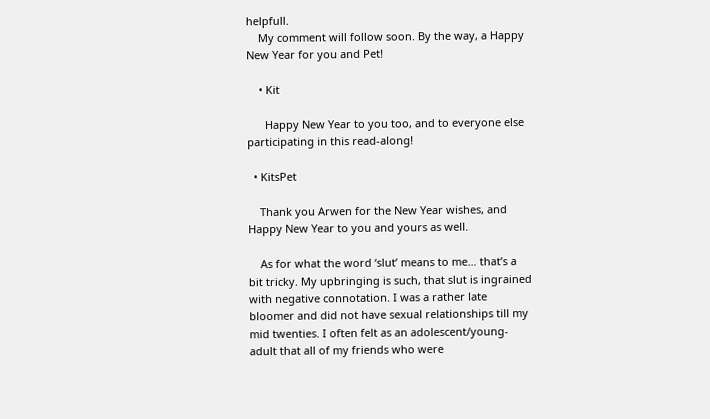helpfull.
    My comment will follow soon. By the way, a Happy New Year for you and Pet!

    • Kit

      Happy New Year to you too, and to everyone else participating in this read-along!

  • KitsPet

    Thank you Arwen for the New Year wishes, and Happy New Year to you and yours as well.

    As for what the word ‘slut’ means to me… that’s a bit tricky. My upbringing is such, that slut is ingrained with negative connotation. I was a rather late bloomer and did not have sexual relationships till my mid twenties. I often felt as an adolescent/young-adult that all of my friends who were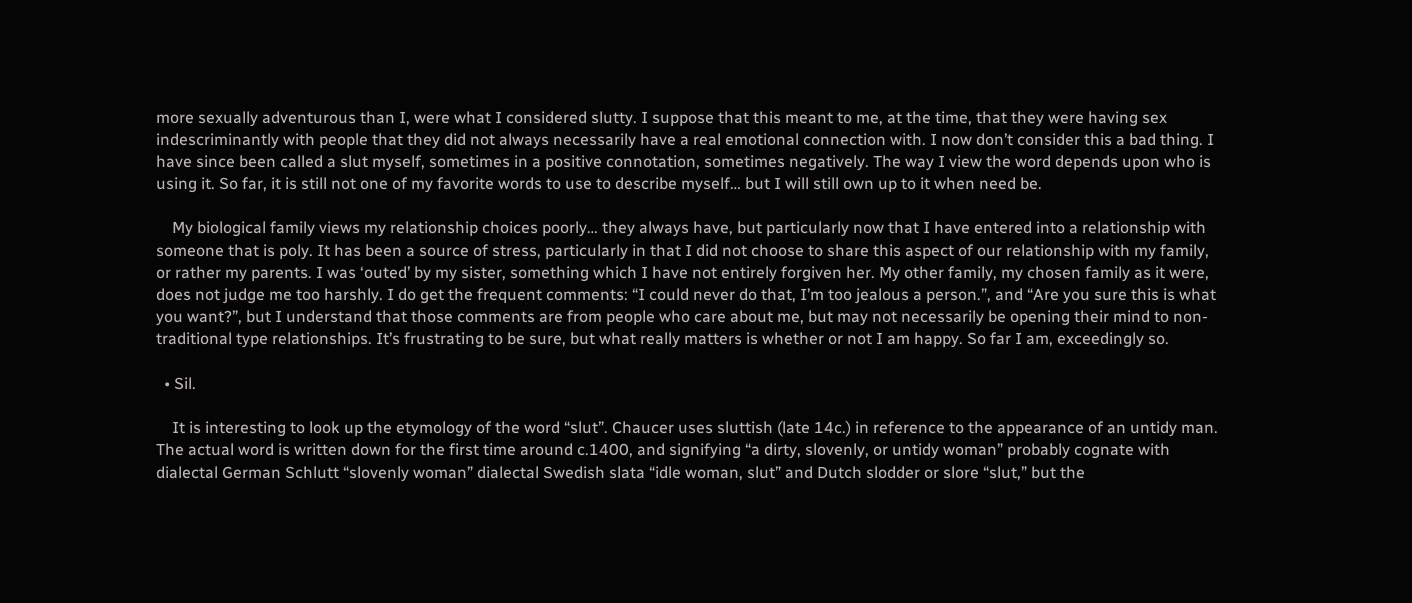more sexually adventurous than I, were what I considered slutty. I suppose that this meant to me, at the time, that they were having sex indescriminantly with people that they did not always necessarily have a real emotional connection with. I now don’t consider this a bad thing. I have since been called a slut myself, sometimes in a positive connotation, sometimes negatively. The way I view the word depends upon who is using it. So far, it is still not one of my favorite words to use to describe myself… but I will still own up to it when need be.

    My biological family views my relationship choices poorly… they always have, but particularly now that I have entered into a relationship with someone that is poly. It has been a source of stress, particularly in that I did not choose to share this aspect of our relationship with my family, or rather my parents. I was ‘outed’ by my sister, something which I have not entirely forgiven her. My other family, my chosen family as it were, does not judge me too harshly. I do get the frequent comments: “I could never do that, I’m too jealous a person.”, and “Are you sure this is what you want?”, but I understand that those comments are from people who care about me, but may not necessarily be opening their mind to non-traditional type relationships. It’s frustrating to be sure, but what really matters is whether or not I am happy. So far I am, exceedingly so.

  • Sil.

    It is interesting to look up the etymology of the word “slut”. Chaucer uses sluttish (late 14c.) in reference to the appearance of an untidy man. The actual word is written down for the first time around c.1400, and signifying “a dirty, slovenly, or untidy woman” probably cognate with dialectal German Schlutt “slovenly woman” dialectal Swedish slata “idle woman, slut” and Dutch slodder or slore “slut,” but the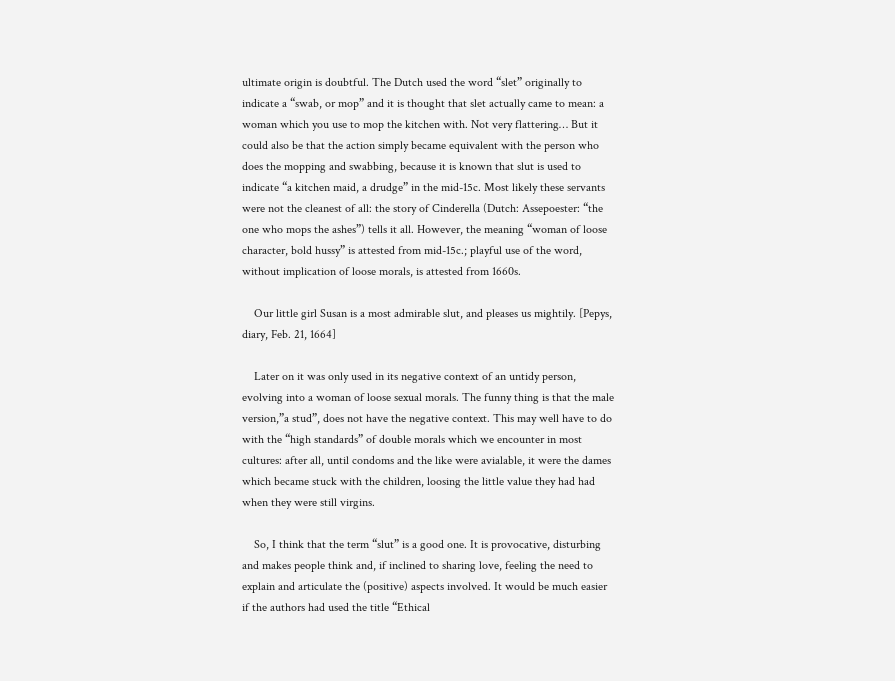ultimate origin is doubtful. The Dutch used the word “slet” originally to indicate a “swab, or mop” and it is thought that slet actually came to mean: a woman which you use to mop the kitchen with. Not very flattering… But it could also be that the action simply became equivalent with the person who does the mopping and swabbing, because it is known that slut is used to indicate “a kitchen maid, a drudge” in the mid-15c. Most likely these servants were not the cleanest of all: the story of Cinderella (Dutch: Assepoester: “the one who mops the ashes”) tells it all. However, the meaning “woman of loose character, bold hussy” is attested from mid-15c.; playful use of the word, without implication of loose morals, is attested from 1660s.

    Our little girl Susan is a most admirable slut, and pleases us mightily. [Pepys, diary, Feb. 21, 1664]

    Later on it was only used in its negative context of an untidy person, evolving into a woman of loose sexual morals. The funny thing is that the male version,”a stud”, does not have the negative context. This may well have to do with the “high standards” of double morals which we encounter in most cultures: after all, until condoms and the like were avialable, it were the dames which became stuck with the children, loosing the little value they had had when they were still virgins.

    So, I think that the term “slut” is a good one. It is provocative, disturbing and makes people think and, if inclined to sharing love, feeling the need to explain and articulate the (positive) aspects involved. It would be much easier if the authors had used the title “Ethical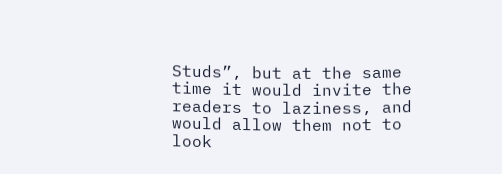Studs”, but at the same time it would invite the readers to laziness, and would allow them not to look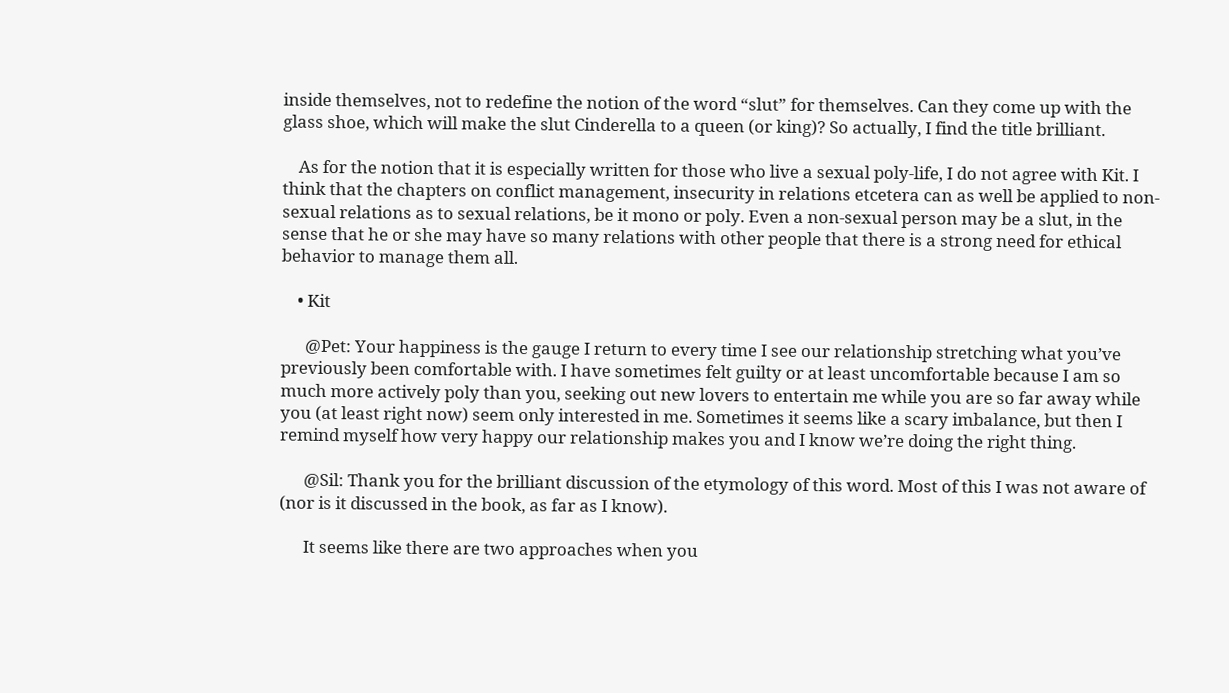inside themselves, not to redefine the notion of the word “slut” for themselves. Can they come up with the glass shoe, which will make the slut Cinderella to a queen (or king)? So actually, I find the title brilliant.

    As for the notion that it is especially written for those who live a sexual poly-life, I do not agree with Kit. I think that the chapters on conflict management, insecurity in relations etcetera can as well be applied to non-sexual relations as to sexual relations, be it mono or poly. Even a non-sexual person may be a slut, in the sense that he or she may have so many relations with other people that there is a strong need for ethical behavior to manage them all.

    • Kit

      @Pet: Your happiness is the gauge I return to every time I see our relationship stretching what you’ve previously been comfortable with. I have sometimes felt guilty or at least uncomfortable because I am so much more actively poly than you, seeking out new lovers to entertain me while you are so far away while you (at least right now) seem only interested in me. Sometimes it seems like a scary imbalance, but then I remind myself how very happy our relationship makes you and I know we’re doing the right thing.

      @Sil: Thank you for the brilliant discussion of the etymology of this word. Most of this I was not aware of (nor is it discussed in the book, as far as I know).

      It seems like there are two approaches when you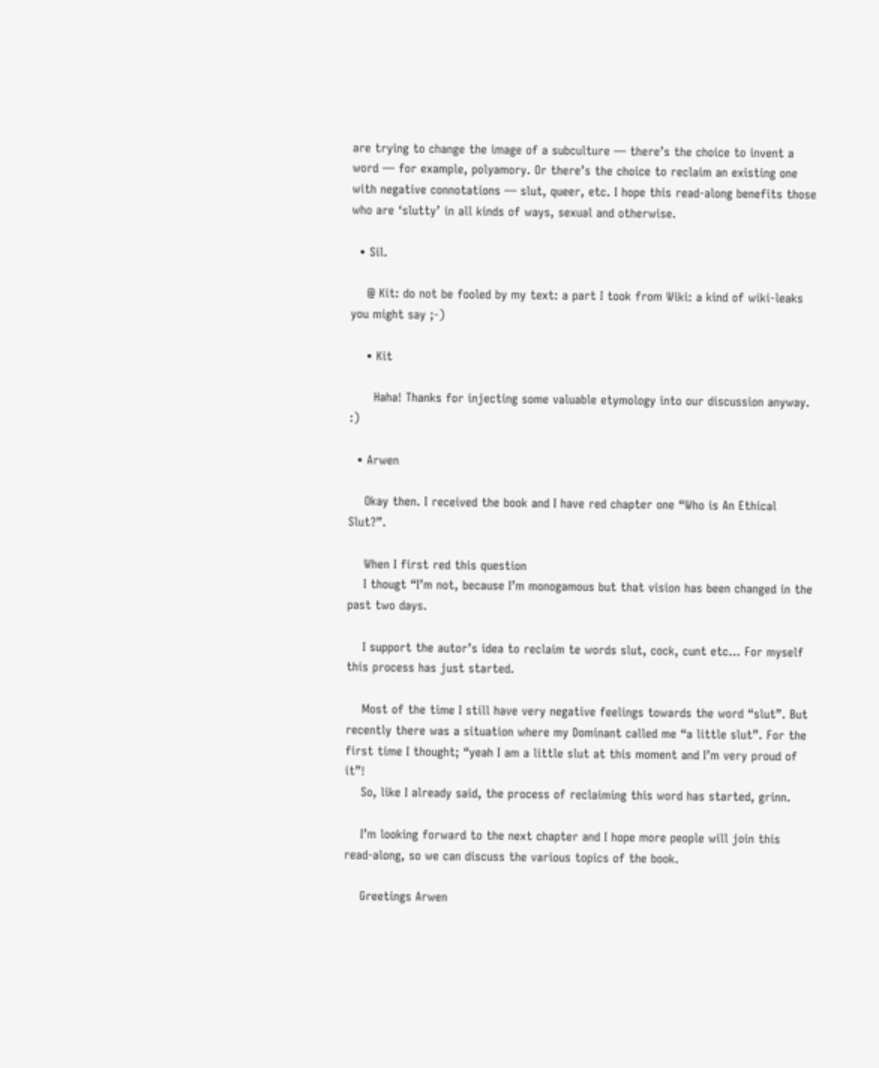are trying to change the image of a subculture — there’s the choice to invent a word — for example, polyamory. Or there’s the choice to reclaim an existing one with negative connotations — slut, queer, etc. I hope this read-along benefits those who are ‘slutty’ in all kinds of ways, sexual and otherwise.

  • Sil.

    @ Kit: do not be fooled by my text: a part I took from Wiki: a kind of wiki-leaks you might say ;-)

    • Kit

      Haha! Thanks for injecting some valuable etymology into our discussion anyway. :)

  • Arwen

    Okay then. I received the book and I have red chapter one “Who is An Ethical Slut?”.

    When I first red this question
    I thougt “I’m not, because I’m monogamous but that vision has been changed in the past two days.

    I support the autor’s idea to reclaim te words slut, cock, cunt etc… For myself this process has just started.

    Most of the time I still have very negative feelings towards the word “slut”. But recently there was a situation where my Dominant called me “a little slut”. For the first time I thought; “yeah I am a little slut at this moment and I’m very proud of it”!
    So, like I already said, the process of reclaiming this word has started, grinn.

    I’m looking forward to the next chapter and I hope more people will join this read-along, so we can discuss the various topics of the book.

    Greetings Arwen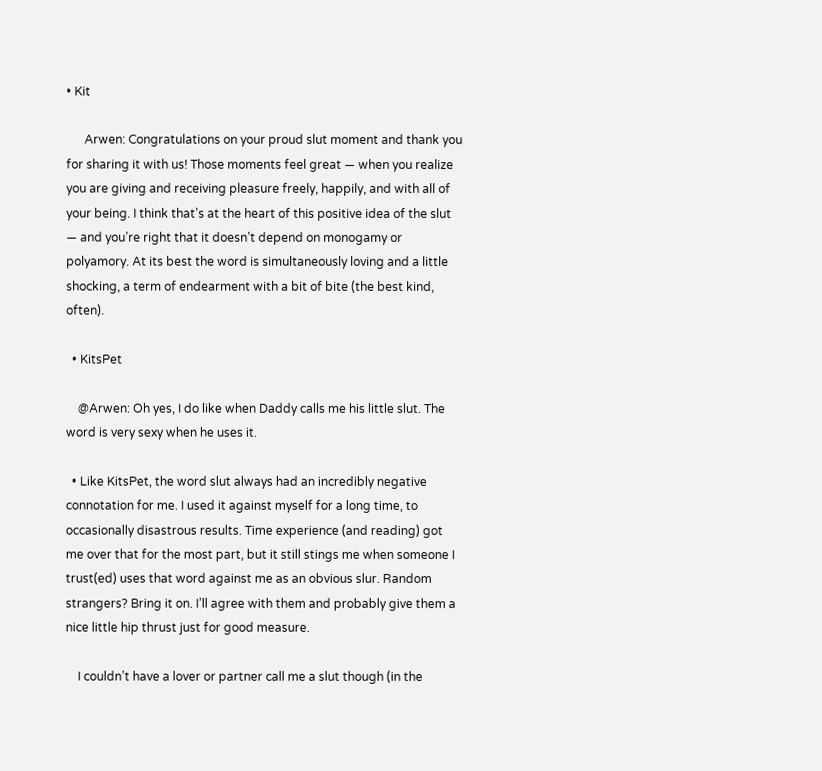• Kit

      Arwen: Congratulations on your proud slut moment and thank you for sharing it with us! Those moments feel great — when you realize you are giving and receiving pleasure freely, happily, and with all of your being. I think that’s at the heart of this positive idea of the slut — and you’re right that it doesn’t depend on monogamy or polyamory. At its best the word is simultaneously loving and a little shocking, a term of endearment with a bit of bite (the best kind, often).

  • KitsPet

    @Arwen: Oh yes, I do like when Daddy calls me his little slut. The word is very sexy when he uses it.

  • Like KitsPet, the word slut always had an incredibly negative connotation for me. I used it against myself for a long time, to occasionally disastrous results. Time experience (and reading) got me over that for the most part, but it still stings me when someone I trust(ed) uses that word against me as an obvious slur. Random strangers? Bring it on. I’ll agree with them and probably give them a nice little hip thrust just for good measure.

    I couldn’t have a lover or partner call me a slut though (in the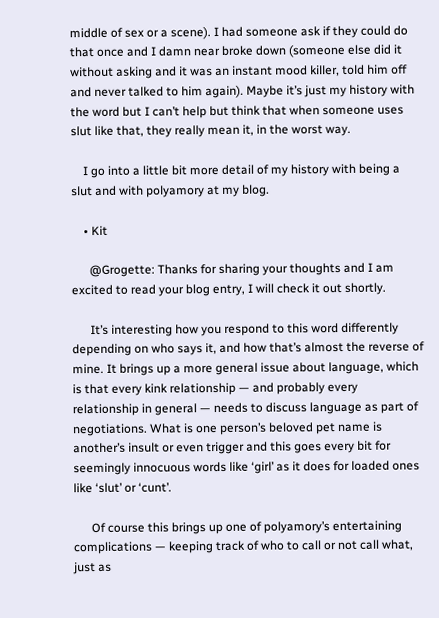middle of sex or a scene). I had someone ask if they could do that once and I damn near broke down (someone else did it without asking and it was an instant mood killer, told him off and never talked to him again). Maybe it’s just my history with the word but I can’t help but think that when someone uses slut like that, they really mean it, in the worst way.

    I go into a little bit more detail of my history with being a slut and with polyamory at my blog.

    • Kit

      @Grogette: Thanks for sharing your thoughts and I am excited to read your blog entry, I will check it out shortly.

      It’s interesting how you respond to this word differently depending on who says it, and how that’s almost the reverse of mine. It brings up a more general issue about language, which is that every kink relationship — and probably every relationship in general — needs to discuss language as part of negotiations. What is one person’s beloved pet name is another’s insult or even trigger and this goes every bit for seemingly innocuous words like ‘girl’ as it does for loaded ones like ‘slut’ or ‘cunt’.

      Of course this brings up one of polyamory’s entertaining complications — keeping track of who to call or not call what, just as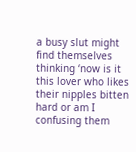a busy slut might find themselves thinking ‘now is it this lover who likes their nipples bitten hard or am I confusing them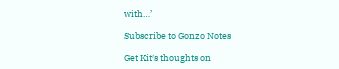with…’

Subscribe to Gonzo Notes

Get Kit′s thoughts on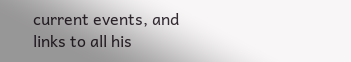current events, and links to all his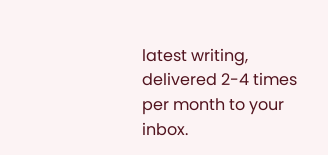latest writing, delivered 2-4 times per month to your inbox.